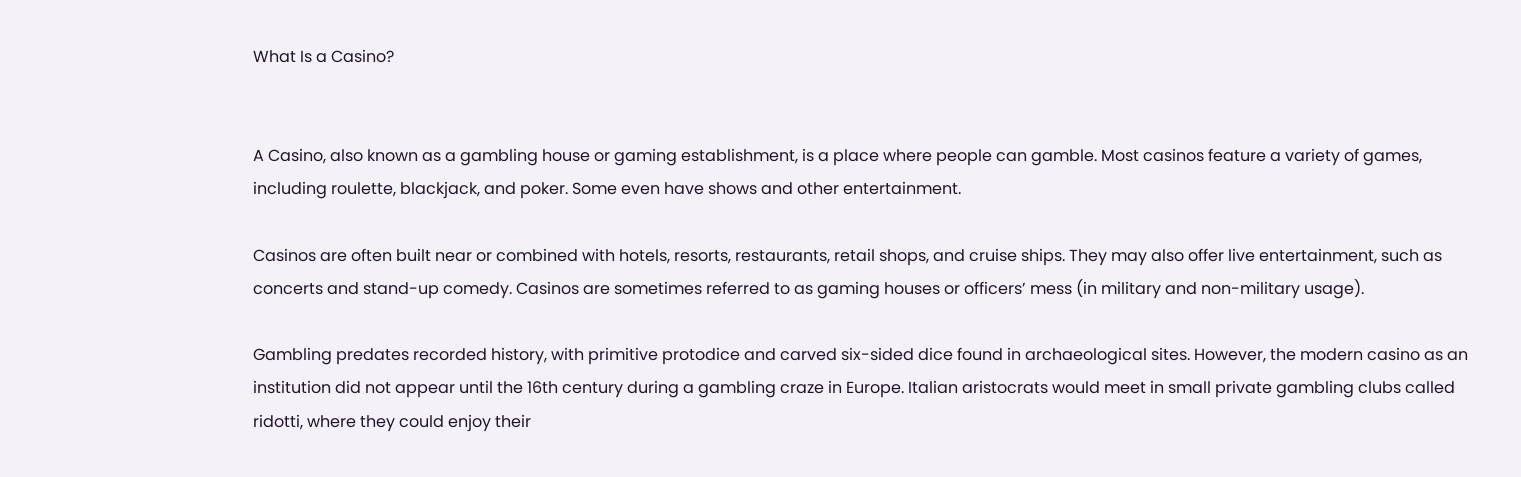What Is a Casino?


A Casino, also known as a gambling house or gaming establishment, is a place where people can gamble. Most casinos feature a variety of games, including roulette, blackjack, and poker. Some even have shows and other entertainment.

Casinos are often built near or combined with hotels, resorts, restaurants, retail shops, and cruise ships. They may also offer live entertainment, such as concerts and stand-up comedy. Casinos are sometimes referred to as gaming houses or officers’ mess (in military and non-military usage).

Gambling predates recorded history, with primitive protodice and carved six-sided dice found in archaeological sites. However, the modern casino as an institution did not appear until the 16th century during a gambling craze in Europe. Italian aristocrats would meet in small private gambling clubs called ridotti, where they could enjoy their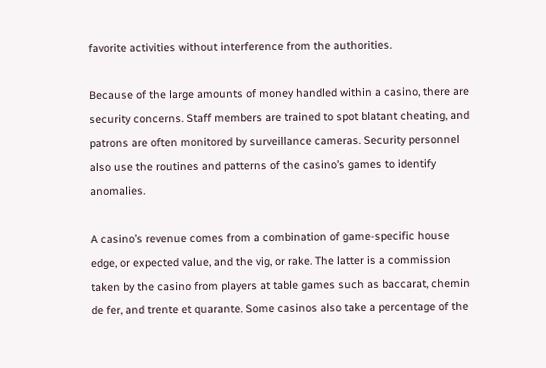favorite activities without interference from the authorities.

Because of the large amounts of money handled within a casino, there are security concerns. Staff members are trained to spot blatant cheating, and patrons are often monitored by surveillance cameras. Security personnel also use the routines and patterns of the casino’s games to identify anomalies.

A casino’s revenue comes from a combination of game-specific house edge, or expected value, and the vig, or rake. The latter is a commission taken by the casino from players at table games such as baccarat, chemin de fer, and trente et quarante. Some casinos also take a percentage of the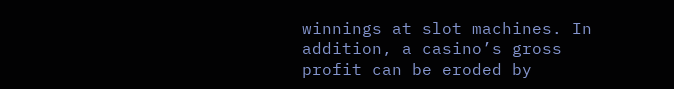winnings at slot machines. In addition, a casino’s gross profit can be eroded by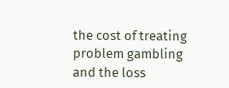the cost of treating problem gambling and the loss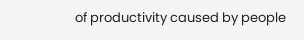of productivity caused by people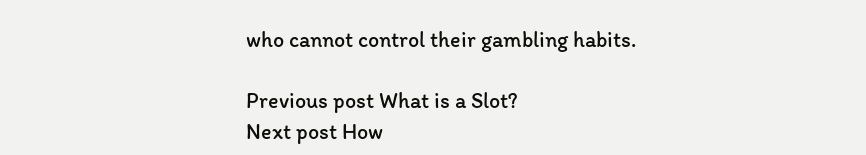who cannot control their gambling habits.

Previous post What is a Slot?
Next post How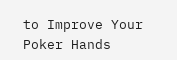to Improve Your Poker Hands